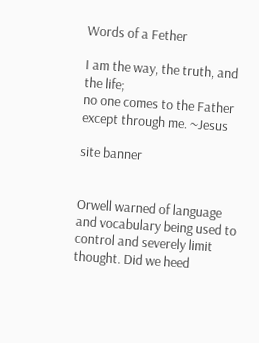Words of a Fether

I am the way, the truth, and the life;
no one comes to the Father except through me. ~Jesus

site banner


Orwell warned of language and vocabulary being used to control and severely limit thought. Did we heed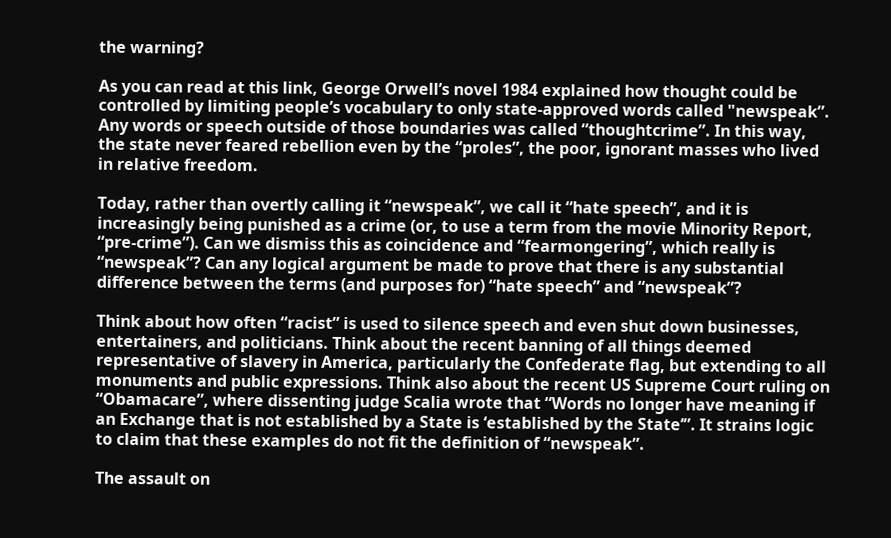the warning?

As you can read at this link, George Orwell’s novel 1984 explained how thought could be controlled by limiting people’s vocabulary to only state-approved words called "newspeak”. Any words or speech outside of those boundaries was called “thoughtcrime”. In this way, the state never feared rebellion even by the “proles”, the poor, ignorant masses who lived in relative freedom.

Today, rather than overtly calling it “newspeak”, we call it “hate speech”, and it is increasingly being punished as a crime (or, to use a term from the movie Minority Report, “pre-crime”). Can we dismiss this as coincidence and “fearmongering”, which really is “newspeak”? Can any logical argument be made to prove that there is any substantial difference between the terms (and purposes for) “hate speech” and “newspeak”?

Think about how often “racist” is used to silence speech and even shut down businesses, entertainers, and politicians. Think about the recent banning of all things deemed representative of slavery in America, particularly the Confederate flag, but extending to all monuments and public expressions. Think also about the recent US Supreme Court ruling on “Obamacare”, where dissenting judge Scalia wrote that “Words no longer have meaning if an Exchange that is not established by a State is ‘established by the State’”. It strains logic to claim that these examples do not fit the definition of “newspeak”.

The assault on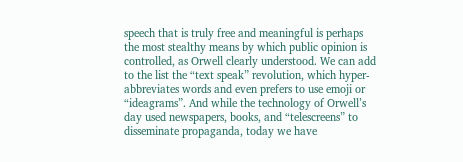speech that is truly free and meaningful is perhaps the most stealthy means by which public opinion is controlled, as Orwell clearly understood. We can add to the list the “text speak” revolution, which hyper-abbreviates words and even prefers to use emoji or “ideagrams”. And while the technology of Orwell’s day used newspapers, books, and “telescreens” to disseminate propaganda, today we have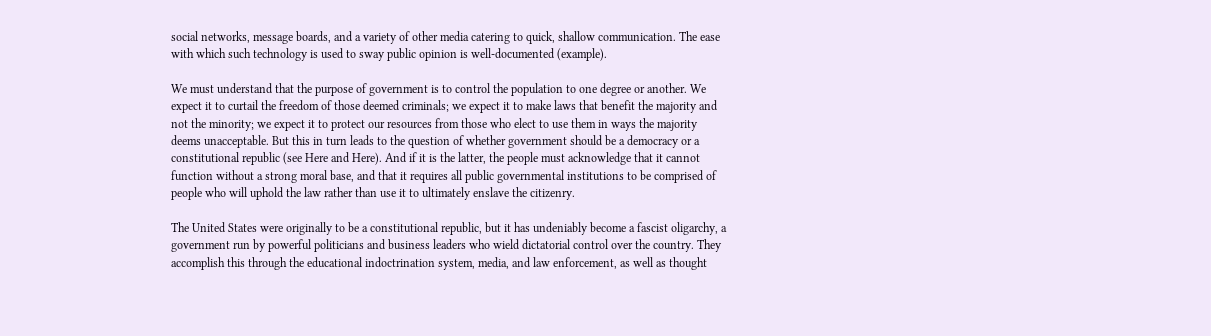social networks, message boards, and a variety of other media catering to quick, shallow communication. The ease with which such technology is used to sway public opinion is well-documented (example).

We must understand that the purpose of government is to control the population to one degree or another. We expect it to curtail the freedom of those deemed criminals; we expect it to make laws that benefit the majority and not the minority; we expect it to protect our resources from those who elect to use them in ways the majority deems unacceptable. But this in turn leads to the question of whether government should be a democracy or a constitutional republic (see Here and Here). And if it is the latter, the people must acknowledge that it cannot function without a strong moral base, and that it requires all public governmental institutions to be comprised of people who will uphold the law rather than use it to ultimately enslave the citizenry.

The United States were originally to be a constitutional republic, but it has undeniably become a fascist oligarchy, a government run by powerful politicians and business leaders who wield dictatorial control over the country. They accomplish this through the educational indoctrination system, media, and law enforcement, as well as thought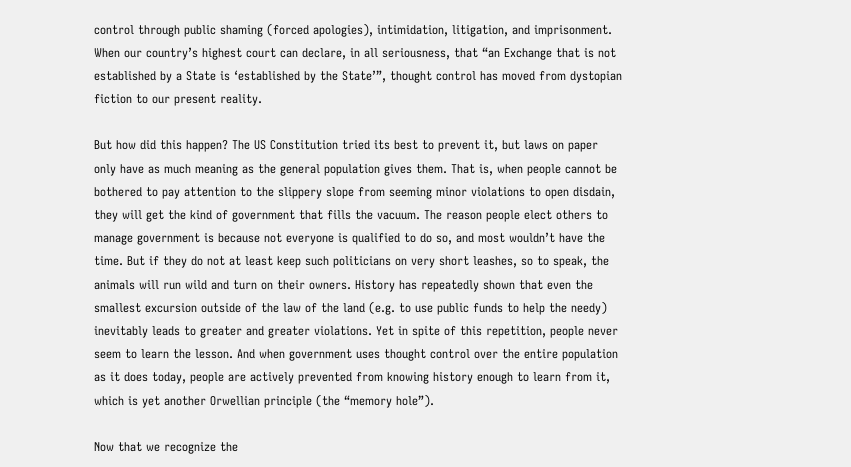control through public shaming (forced apologies), intimidation, litigation, and imprisonment. When our country’s highest court can declare, in all seriousness, that “an Exchange that is not established by a State is ‘established by the State’”, thought control has moved from dystopian fiction to our present reality.

But how did this happen? The US Constitution tried its best to prevent it, but laws on paper only have as much meaning as the general population gives them. That is, when people cannot be bothered to pay attention to the slippery slope from seeming minor violations to open disdain, they will get the kind of government that fills the vacuum. The reason people elect others to manage government is because not everyone is qualified to do so, and most wouldn’t have the time. But if they do not at least keep such politicians on very short leashes, so to speak, the animals will run wild and turn on their owners. History has repeatedly shown that even the smallest excursion outside of the law of the land (e.g. to use public funds to help the needy) inevitably leads to greater and greater violations. Yet in spite of this repetition, people never seem to learn the lesson. And when government uses thought control over the entire population as it does today, people are actively prevented from knowing history enough to learn from it, which is yet another Orwellian principle (the “memory hole”).

Now that we recognize the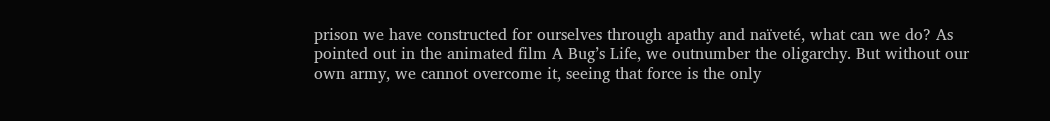prison we have constructed for ourselves through apathy and naïveté, what can we do? As pointed out in the animated film A Bug’s Life, we outnumber the oligarchy. But without our own army, we cannot overcome it, seeing that force is the only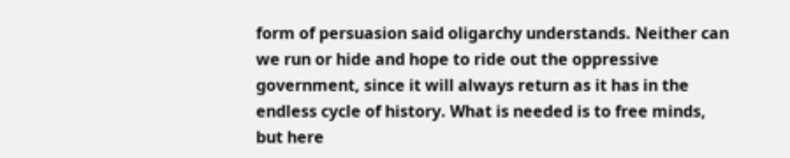form of persuasion said oligarchy understands. Neither can we run or hide and hope to ride out the oppressive government, since it will always return as it has in the endless cycle of history. What is needed is to free minds, but here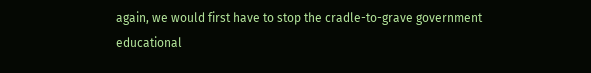again, we would first have to stop the cradle-to-grave government educational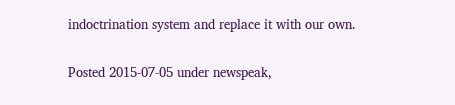indoctrination system and replace it with our own.

Posted 2015-07-05 under newspeak,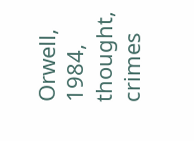Orwell, 1984, thought, crimes